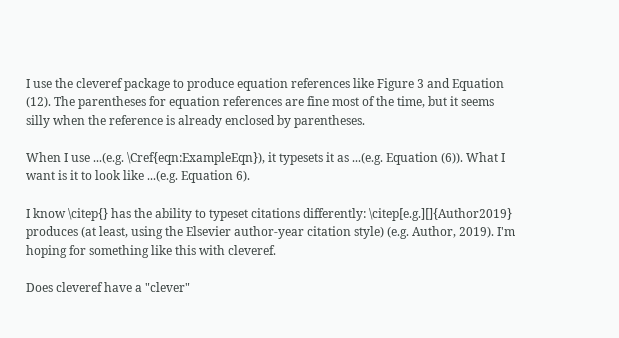I use the cleveref package to produce equation references like Figure 3 and Equation (12). The parentheses for equation references are fine most of the time, but it seems silly when the reference is already enclosed by parentheses.

When I use ...(e.g. \Cref{eqn:ExampleEqn}), it typesets it as ...(e.g. Equation (6)). What I want is it to look like ...(e.g. Equation 6).

I know \citep{} has the ability to typeset citations differently: \citep[e.g.][]{Author2019} produces (at least, using the Elsevier author-year citation style) (e.g. Author, 2019). I'm hoping for something like this with cleveref.

Does cleveref have a "clever"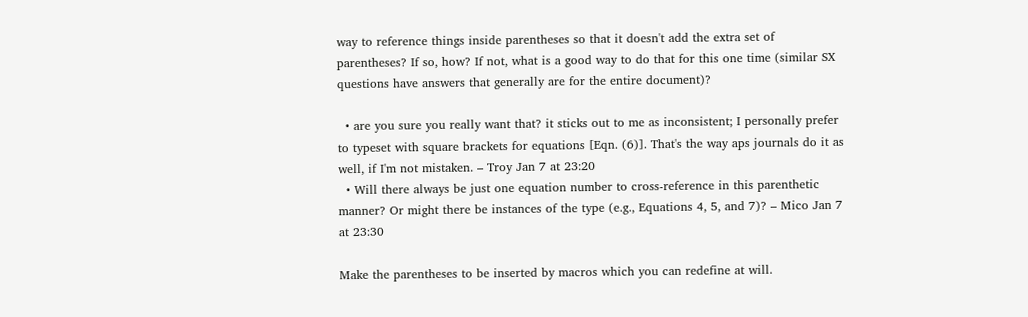way to reference things inside parentheses so that it doesn't add the extra set of parentheses? If so, how? If not, what is a good way to do that for this one time (similar SX questions have answers that generally are for the entire document)?

  • are you sure you really want that? it sticks out to me as inconsistent; I personally prefer to typeset with square brackets for equations [Eqn. (6)]. That's the way aps journals do it as well, if I'm not mistaken. – Troy Jan 7 at 23:20
  • Will there always be just one equation number to cross-reference in this parenthetic manner? Or might there be instances of the type (e.g., Equations 4, 5, and 7)? – Mico Jan 7 at 23:30

Make the parentheses to be inserted by macros which you can redefine at will.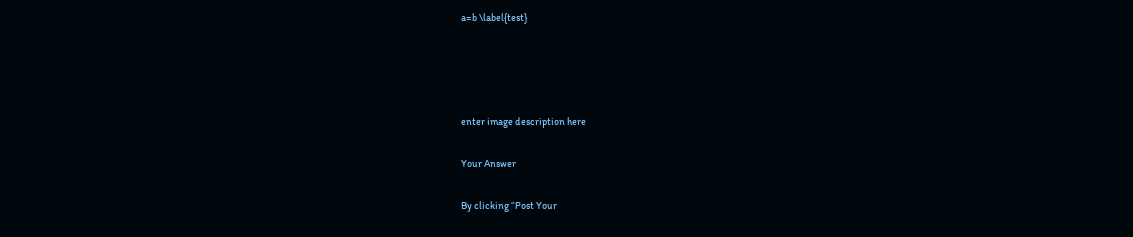a=b \label{test}




enter image description here

Your Answer

By clicking “Post Your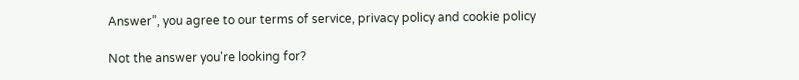Answer”, you agree to our terms of service, privacy policy and cookie policy

Not the answer you're looking for?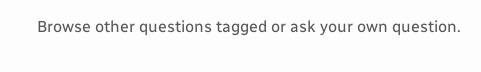Browse other questions tagged or ask your own question.